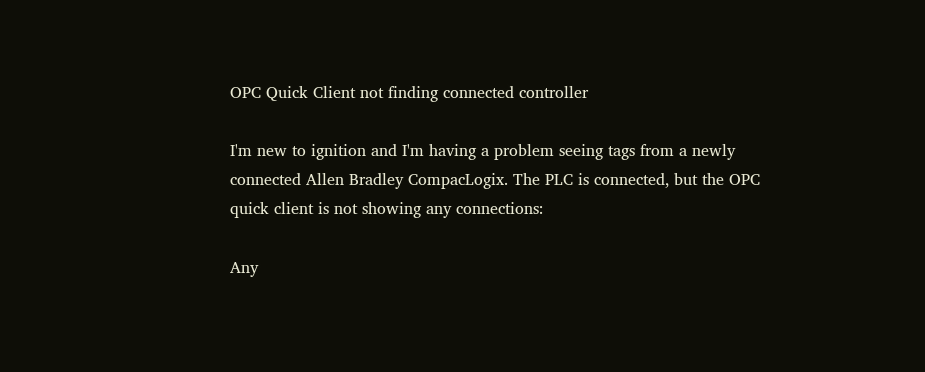OPC Quick Client not finding connected controller

I'm new to ignition and I'm having a problem seeing tags from a newly connected Allen Bradley CompacLogix. The PLC is connected, but the OPC quick client is not showing any connections:

Any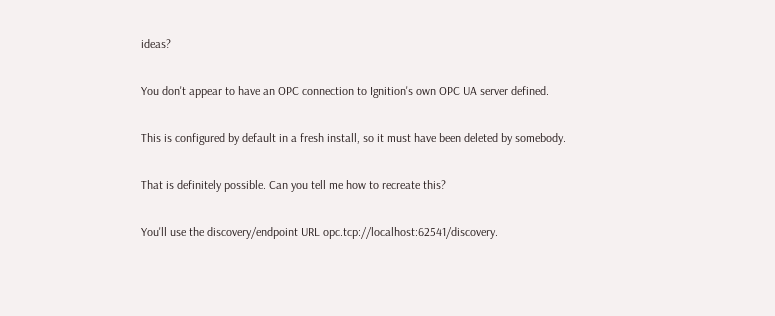ideas?

You don't appear to have an OPC connection to Ignition's own OPC UA server defined.

This is configured by default in a fresh install, so it must have been deleted by somebody.

That is definitely possible. Can you tell me how to recreate this?

You'll use the discovery/endpoint URL opc.tcp://localhost:62541/discovery.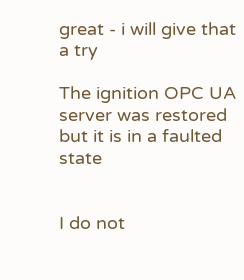great - i will give that a try

The ignition OPC UA server was restored but it is in a faulted state


I do not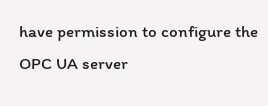have permission to configure the OPC UA server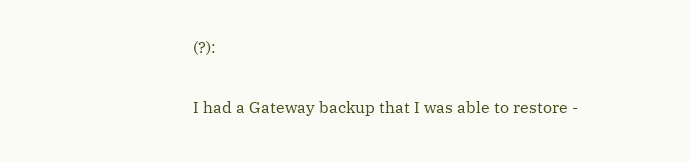(?):

I had a Gateway backup that I was able to restore -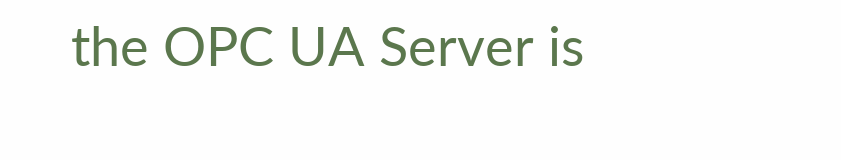the OPC UA Server is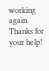working again.
Thanks for your help!